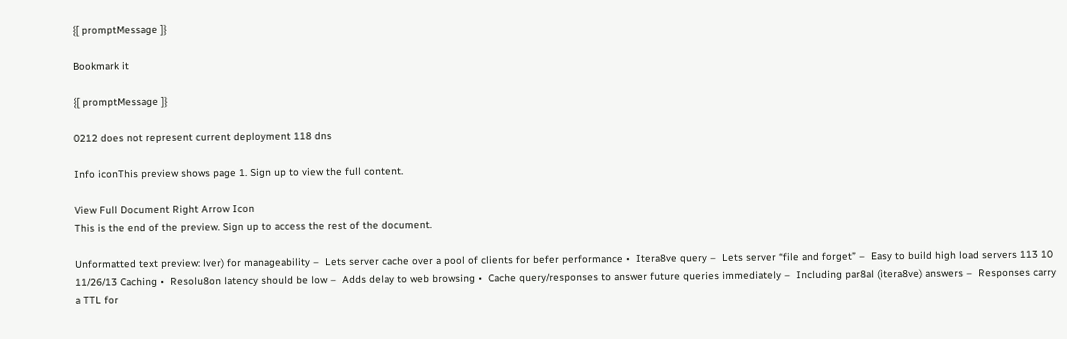{[ promptMessage ]}

Bookmark it

{[ promptMessage ]}

0212 does not represent current deployment 118 dns

Info iconThis preview shows page 1. Sign up to view the full content.

View Full Document Right Arrow Icon
This is the end of the preview. Sign up to access the rest of the document.

Unformatted text preview: lver) for manageability –  Lets server cache over a pool of clients for befer performance •  Itera8ve query –  Lets server “file and forget” –  Easy to build high load servers 113 10 11/26/13 Caching •  Resolu8on latency should be low –  Adds delay to web browsing •  Cache query/responses to answer future queries immediately –  Including par8al (itera8ve) answers –  Responses carry a TTL for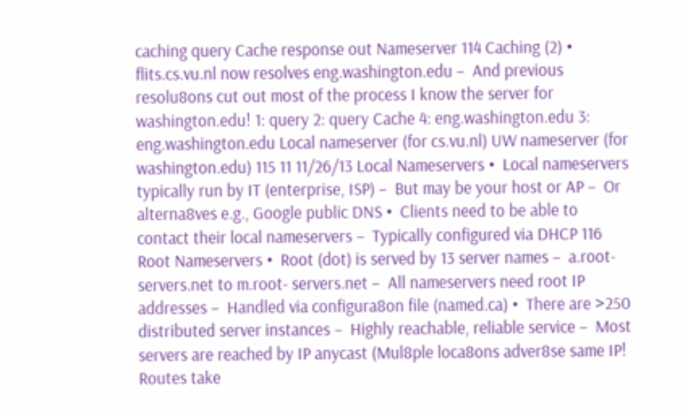caching query Cache response out Nameserver 114 Caching (2) •  flits.cs.vu.nl now resolves eng.washington.edu –  And previous resolu8ons cut out most of the process I know the server for washington.edu! 1: query 2: query Cache 4: eng.washington.edu 3: eng.washington.edu Local nameserver (for cs.vu.nl) UW nameserver (for washington.edu) 115 11 11/26/13 Local Nameservers •  Local nameservers typically run by IT (enterprise, ISP) –  But may be your host or AP –  Or alterna8ves e.g., Google public DNS •  Clients need to be able to contact their local nameservers –  Typically configured via DHCP 116 Root Nameservers •  Root (dot) is served by 13 server names –  a.root- servers.net to m.root- servers.net –  All nameservers need root IP addresses –  Handled via configura8on file (named.ca) •  There are >250 distributed server instances –  Highly reachable, reliable service –  Most servers are reached by IP anycast (Mul8ple loca8ons adver8se same IP! Routes take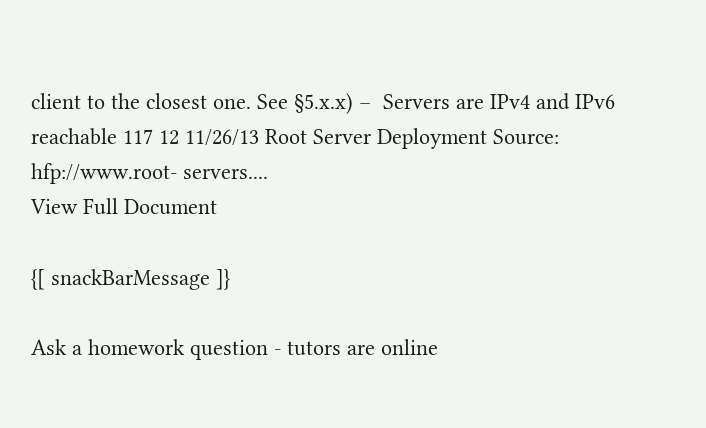client to the closest one. See §5.x.x) –  Servers are IPv4 and IPv6 reachable 117 12 11/26/13 Root Server Deployment Source: hfp://www.root- servers....
View Full Document

{[ snackBarMessage ]}

Ask a homework question - tutors are online